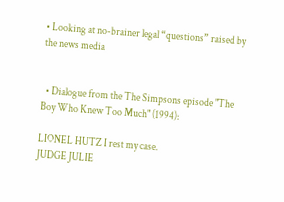• Looking at no-brainer legal “questions” raised by the news media


  • Dialogue from the The Simpsons episode "The Boy Who Knew Too Much" (1994):

LIONEL HUTZ I rest my case.
JUDGE JULIE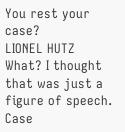You rest your case?
LIONEL HUTZ What? I thought that was just a figure of speech. Case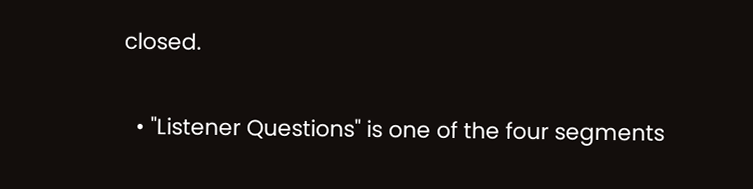closed.


  • "Listener Questions" is one of the four segments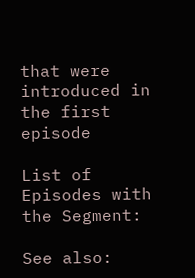that were introduced in the first episode

List of Episodes with the Segment:

See also: